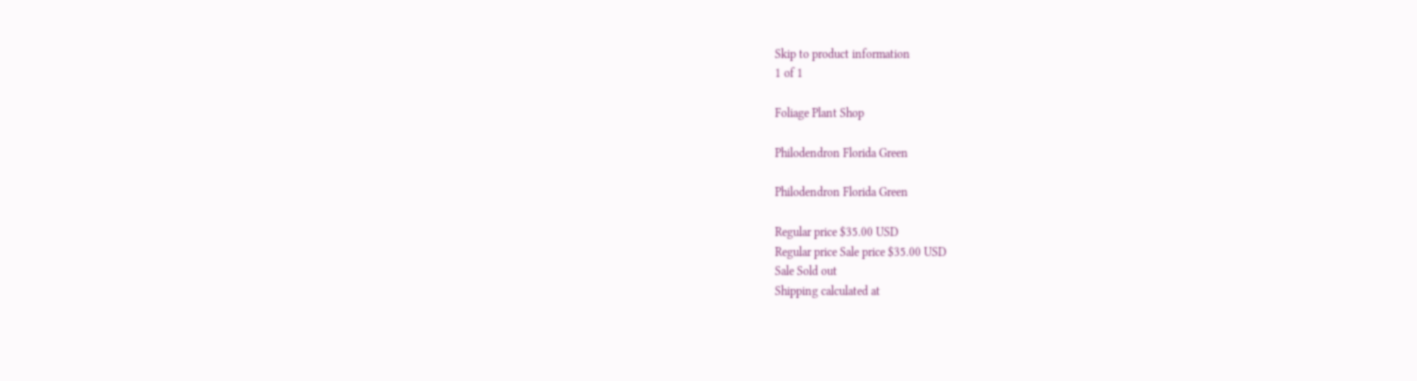Skip to product information
1 of 1

Foliage Plant Shop

Philodendron Florida Green

Philodendron Florida Green

Regular price $35.00 USD
Regular price Sale price $35.00 USD
Sale Sold out
Shipping calculated at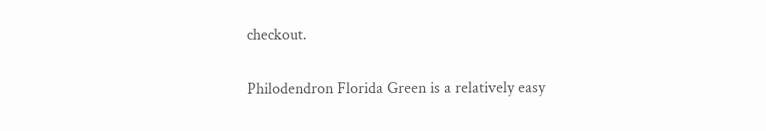checkout.


Philodendron Florida Green is a relatively easy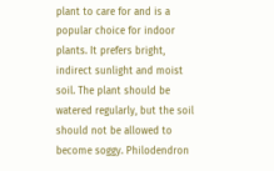plant to care for and is a popular choice for indoor plants. It prefers bright, indirect sunlight and moist soil. The plant should be watered regularly, but the soil should not be allowed to become soggy. Philodendron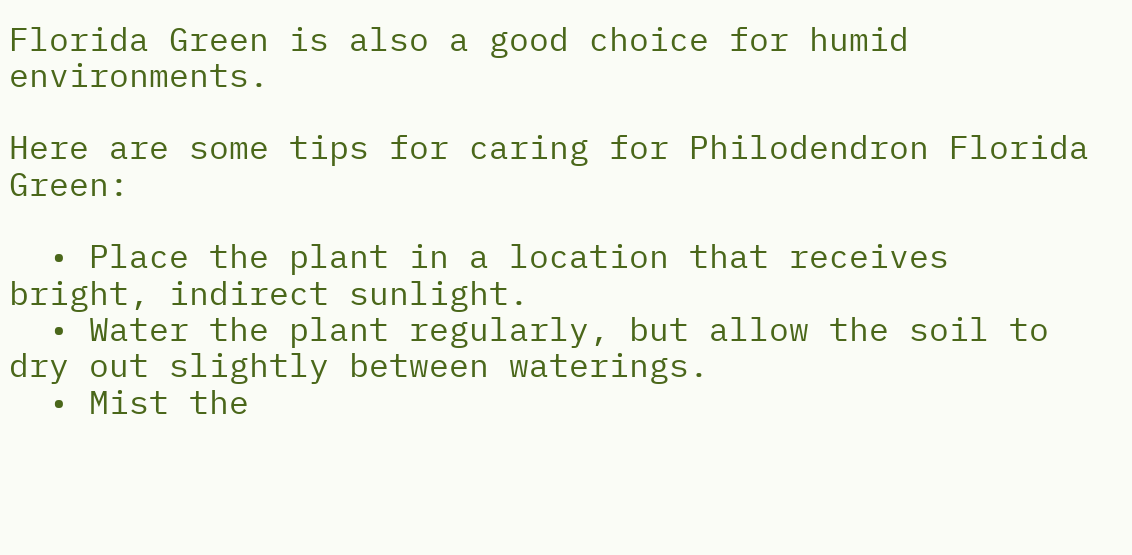Florida Green is also a good choice for humid environments.

Here are some tips for caring for Philodendron Florida Green:

  • Place the plant in a location that receives bright, indirect sunlight.
  • Water the plant regularly, but allow the soil to dry out slightly between waterings.
  • Mist the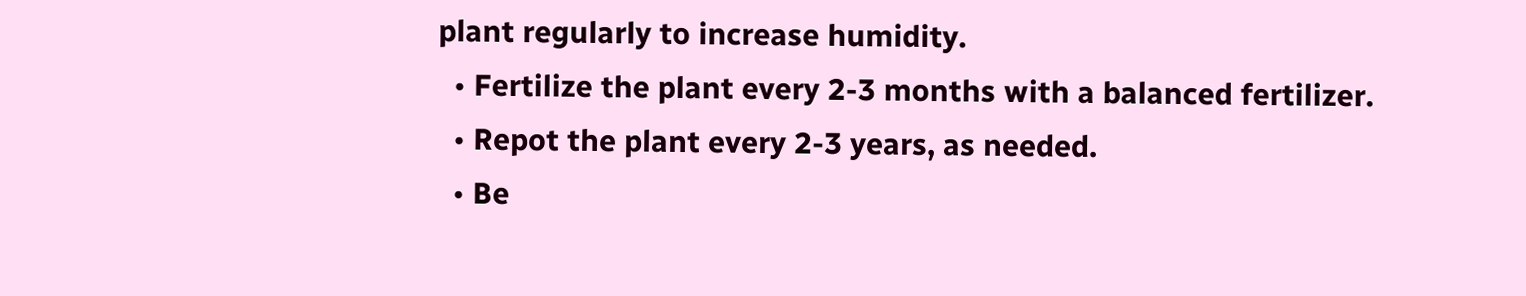plant regularly to increase humidity.
  • Fertilize the plant every 2-3 months with a balanced fertilizer.
  • Repot the plant every 2-3 years, as needed.
  • Be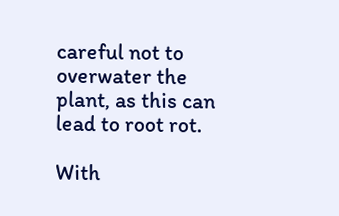careful not to overwater the plant, as this can lead to root rot.

With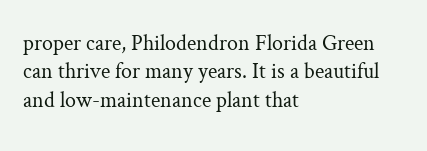proper care, Philodendron Florida Green can thrive for many years. It is a beautiful and low-maintenance plant that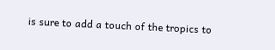is sure to add a touch of the tropics to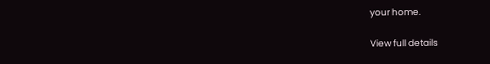your home.

View full details